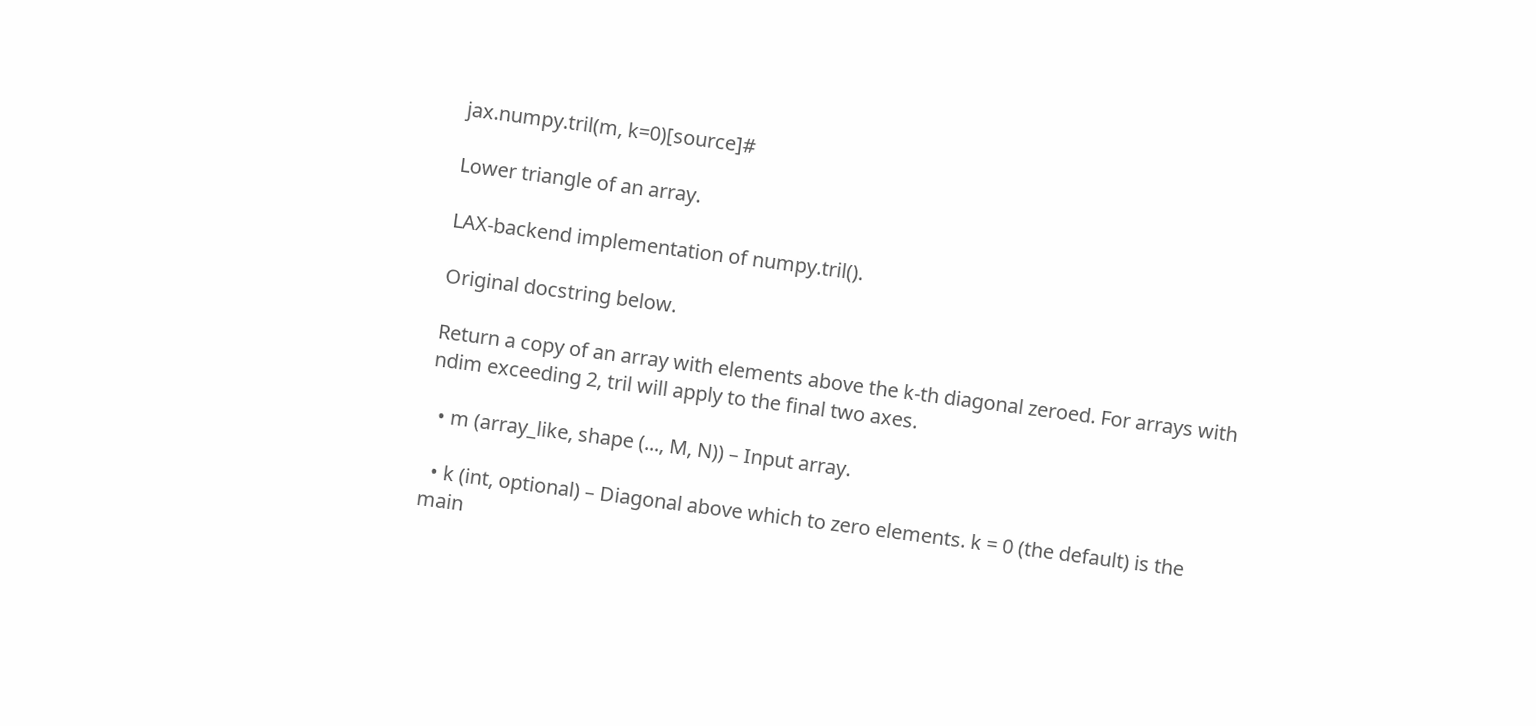jax.numpy.tril(m, k=0)[source]#

Lower triangle of an array.

LAX-backend implementation of numpy.tril().

Original docstring below.

Return a copy of an array with elements above the k-th diagonal zeroed. For arrays with ndim exceeding 2, tril will apply to the final two axes.

  • m (array_like, shape (..., M, N)) – Input array.

  • k (int, optional) – Diagonal above which to zero elements. k = 0 (the default) is the main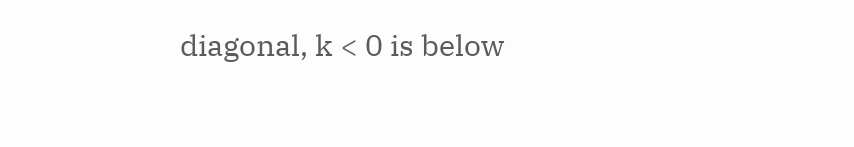diagonal, k < 0 is below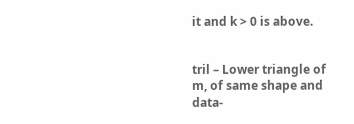it and k > 0 is above.


tril – Lower triangle of m, of same shape and data-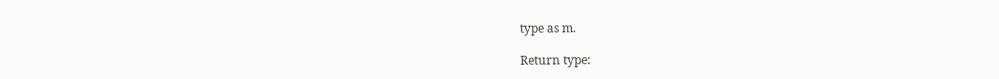type as m.

Return type: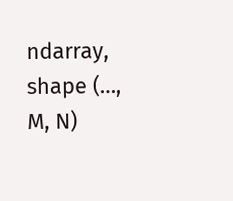ndarray, shape (…, M, N)